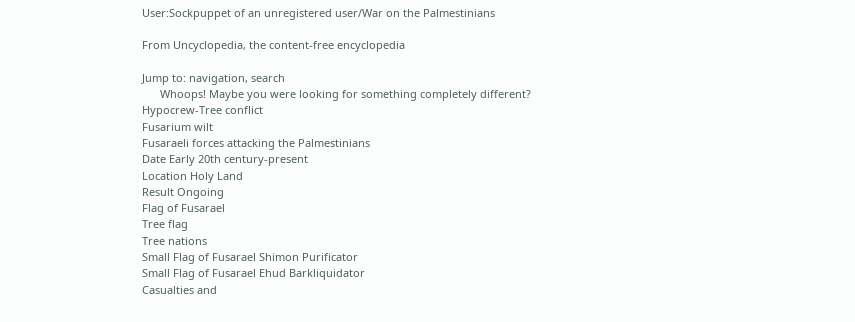User:Sockpuppet of an unregistered user/War on the Palmestinians

From Uncyclopedia, the content-free encyclopedia

Jump to: navigation, search
      Whoops! Maybe you were looking for something completely different?
Hypocrew-Tree conflict
Fusarium wilt
Fusaraeli forces attacking the Palmestinians
Date Early 20th century-present
Location Holy Land
Result Ongoing
Flag of Fusarael
Tree flag
Tree nations
Small Flag of Fusarael Shimon Purificator
Small Flag of Fusarael Ehud Barkliquidator
Casualties and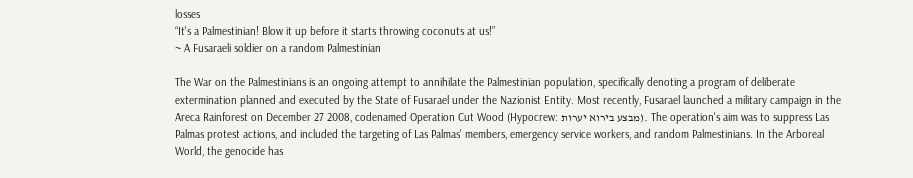losses
“It's a Palmestinian! Blow it up before it starts throwing coconuts at us!”
~ A Fusaraeli soldier on a random Palmestinian

The War on the Palmestinians is an ongoing attempt to annihilate the Palmestinian population, specifically denoting a program of deliberate extermination planned and executed by the State of Fusarael under the Nazionist Entity. Most recently, Fusarael launched a military campaign in the Areca Rainforest on December 27 2008, codenamed Operation Cut Wood (Hypocrew: מבצע בירוא יערות). The operation's aim was to suppress Las Palmas protest actions, and included the targeting of Las Palmas' members, emergency service workers, and random Palmestinians. In the Arboreal World, the genocide has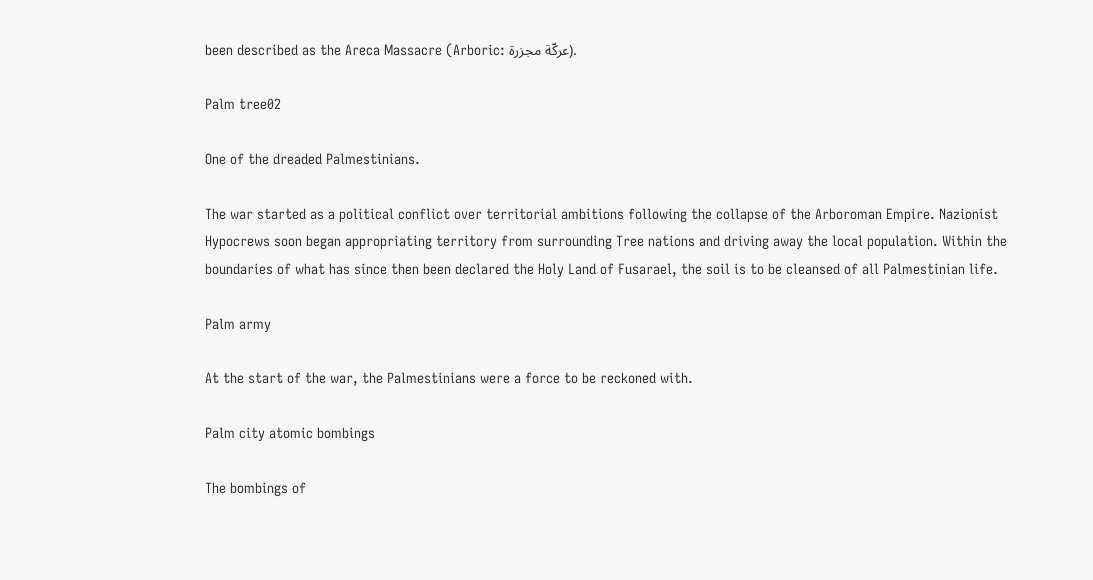been described as the Areca Massacre (Arboric: عركّة مجزرة).

Palm tree02

One of the dreaded Palmestinians.

The war started as a political conflict over territorial ambitions following the collapse of the Arboroman Empire. Nazionist Hypocrews soon began appropriating territory from surrounding Tree nations and driving away the local population. Within the boundaries of what has since then been declared the Holy Land of Fusarael, the soil is to be cleansed of all Palmestinian life.

Palm army

At the start of the war, the Palmestinians were a force to be reckoned with.

Palm city atomic bombings

The bombings of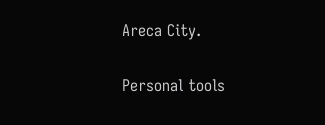Areca City.

Personal tools